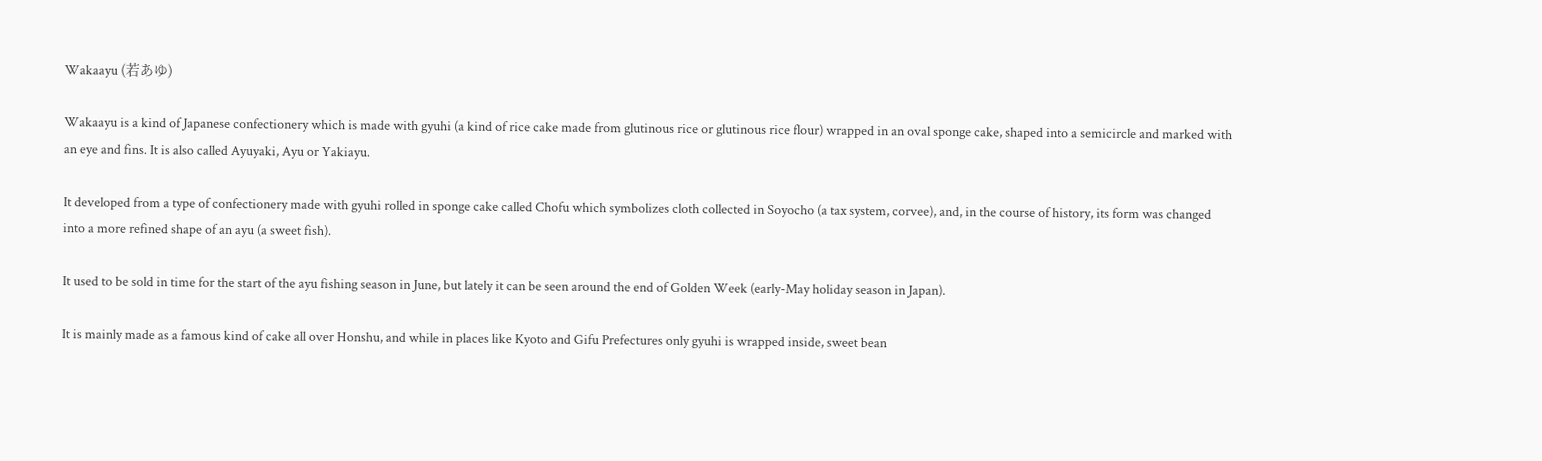Wakaayu (若あゆ)

Wakaayu is a kind of Japanese confectionery which is made with gyuhi (a kind of rice cake made from glutinous rice or glutinous rice flour) wrapped in an oval sponge cake, shaped into a semicircle and marked with an eye and fins. It is also called Ayuyaki, Ayu or Yakiayu.

It developed from a type of confectionery made with gyuhi rolled in sponge cake called Chofu which symbolizes cloth collected in Soyocho (a tax system, corvee), and, in the course of history, its form was changed into a more refined shape of an ayu (a sweet fish).

It used to be sold in time for the start of the ayu fishing season in June, but lately it can be seen around the end of Golden Week (early-May holiday season in Japan).

It is mainly made as a famous kind of cake all over Honshu, and while in places like Kyoto and Gifu Prefectures only gyuhi is wrapped inside, sweet bean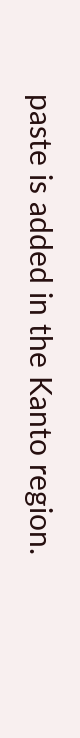paste is added in the Kanto region.